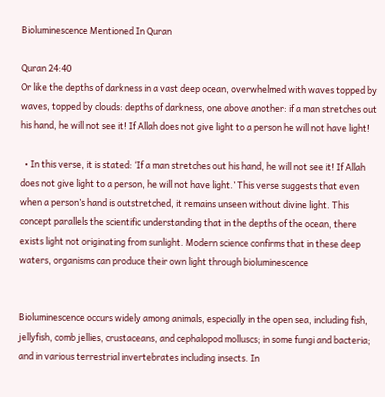Bioluminescence Mentioned In Quran

Quran 24:40
Or like the depths of darkness in a vast deep ocean, overwhelmed with waves topped by waves, topped by clouds: depths of darkness, one above another: if a man stretches out his hand, he will not see it! If Allah does not give light to a person he will not have light!

  • In this verse, it is stated: ‘If a man stretches out his hand, he will not see it! If Allah does not give light to a person, he will not have light.’ This verse suggests that even when a person’s hand is outstretched, it remains unseen without divine light. This concept parallels the scientific understanding that in the depths of the ocean, there exists light not originating from sunlight. Modern science confirms that in these deep waters, organisms can produce their own light through bioluminescence


Bioluminescence occurs widely among animals, especially in the open sea, including fish, jellyfish, comb jellies, crustaceans, and cephalopod molluscs; in some fungi and bacteria; and in various terrestrial invertebrates including insects. In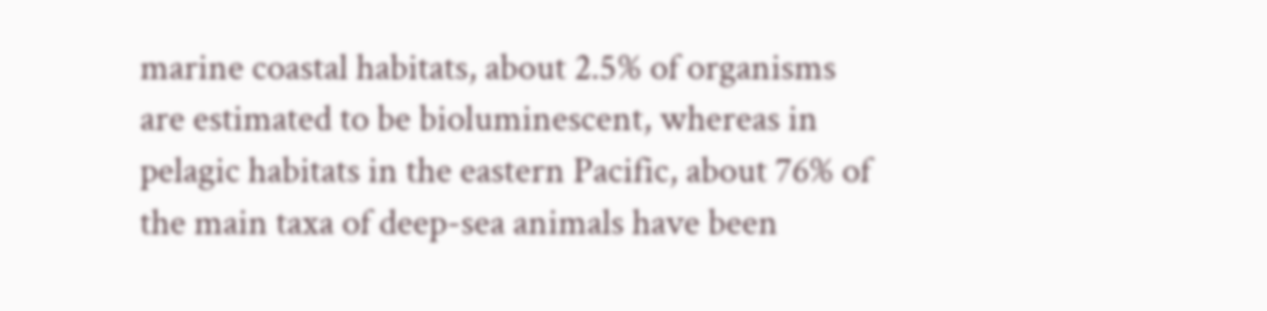marine coastal habitats, about 2.5% of organisms are estimated to be bioluminescent, whereas in pelagic habitats in the eastern Pacific, about 76% of the main taxa of deep-sea animals have been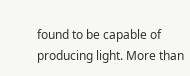found to be capable of producing light. More than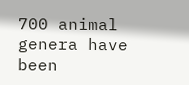700 animal genera have been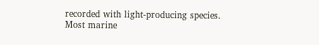recorded with light-producing species. Most marine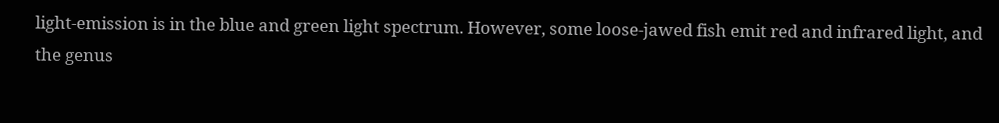light-emission is in the blue and green light spectrum. However, some loose-jawed fish emit red and infrared light, and the genus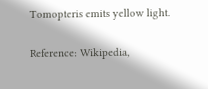Tomopteris emits yellow light.

Reference: Wikipedia,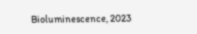Bioluminescence, 2023